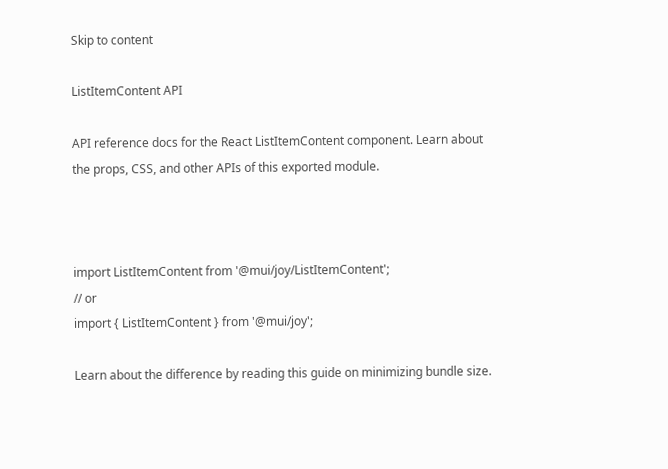Skip to content

ListItemContent API

API reference docs for the React ListItemContent component. Learn about the props, CSS, and other APIs of this exported module.



import ListItemContent from '@mui/joy/ListItemContent';
// or
import { ListItemContent } from '@mui/joy';

Learn about the difference by reading this guide on minimizing bundle size.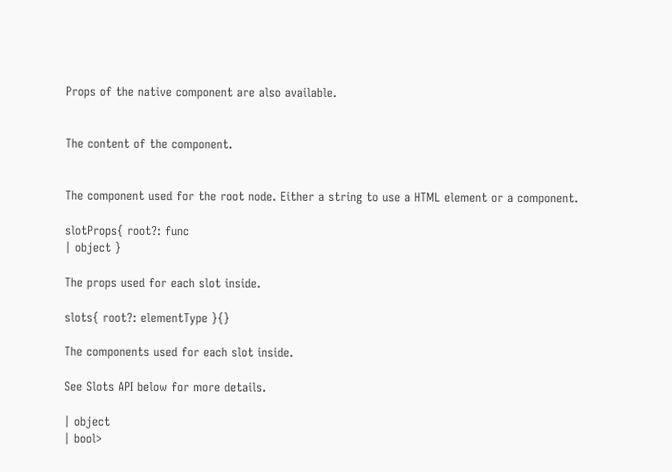Props of the native component are also available.


The content of the component.


The component used for the root node. Either a string to use a HTML element or a component.

slotProps{ root?: func
| object }

The props used for each slot inside.

slots{ root?: elementType }{}

The components used for each slot inside.

See Slots API below for more details.

| object
| bool>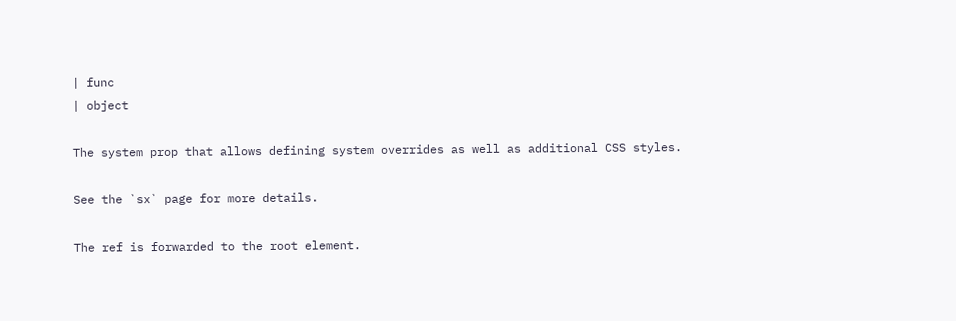| func
| object

The system prop that allows defining system overrides as well as additional CSS styles.

See the `sx` page for more details.

The ref is forwarded to the root element.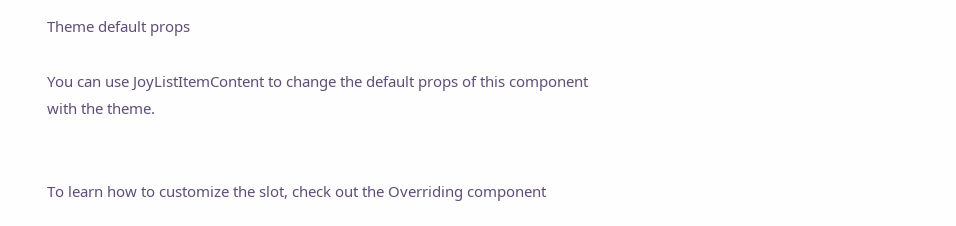Theme default props

You can use JoyListItemContent to change the default props of this component with the theme.


To learn how to customize the slot, check out the Overriding component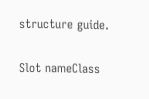structure guide.

Slot nameClass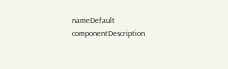nameDefault componentDescription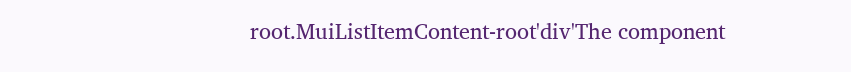root.MuiListItemContent-root'div'The component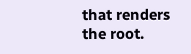that renders the root.